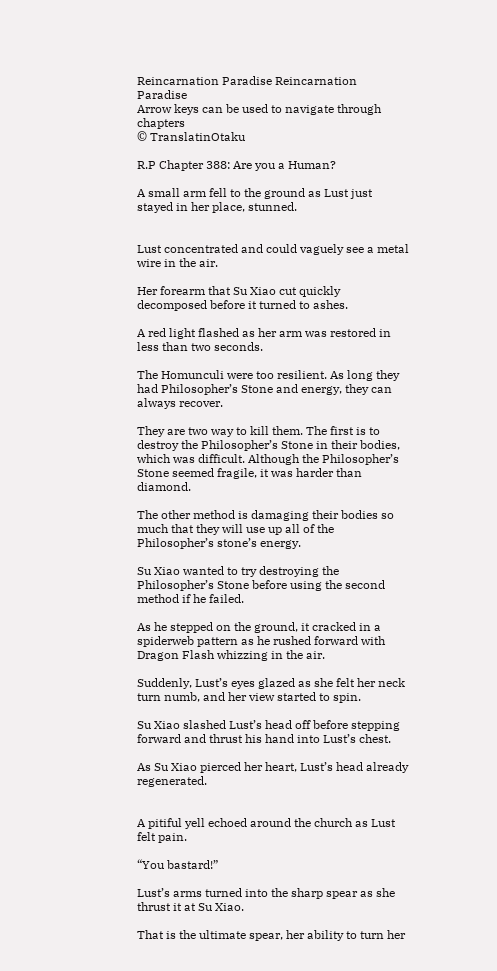Reincarnation Paradise Reincarnation Paradise
Arrow keys can be used to navigate through chapters
© TranslatinOtaku

R.P Chapter 388: Are you a Human?

A small arm fell to the ground as Lust just stayed in her place, stunned.


Lust concentrated and could vaguely see a metal wire in the air.

Her forearm that Su Xiao cut quickly decomposed before it turned to ashes.

A red light flashed as her arm was restored in less than two seconds.

The Homunculi were too resilient. As long they had Philosopher’s Stone and energy, they can always recover.

They are two way to kill them. The first is to destroy the Philosopher’s Stone in their bodies, which was difficult. Although the Philosopher’s Stone seemed fragile, it was harder than diamond.

The other method is damaging their bodies so much that they will use up all of the Philosopher’s stone’s energy.

Su Xiao wanted to try destroying the Philosopher’s Stone before using the second method if he failed.

As he stepped on the ground, it cracked in a spiderweb pattern as he rushed forward with Dragon Flash whizzing in the air.

Suddenly, Lust’s eyes glazed as she felt her neck turn numb, and her view started to spin.

Su Xiao slashed Lust’s head off before stepping forward and thrust his hand into Lust’s chest.

As Su Xiao pierced her heart, Lust’s head already regenerated.


A pitiful yell echoed around the church as Lust felt pain.

“You bastard!”

Lust’s arms turned into the sharp spear as she thrust it at Su Xiao.

That is the ultimate spear, her ability to turn her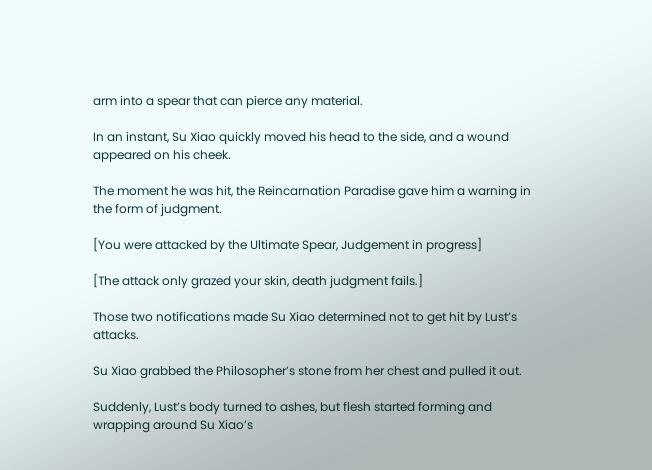arm into a spear that can pierce any material.

In an instant, Su Xiao quickly moved his head to the side, and a wound appeared on his cheek.

The moment he was hit, the Reincarnation Paradise gave him a warning in the form of judgment.

[You were attacked by the Ultimate Spear, Judgement in progress]

[The attack only grazed your skin, death judgment fails.]

Those two notifications made Su Xiao determined not to get hit by Lust’s attacks.

Su Xiao grabbed the Philosopher’s stone from her chest and pulled it out.

Suddenly, Lust’s body turned to ashes, but flesh started forming and wrapping around Su Xiao’s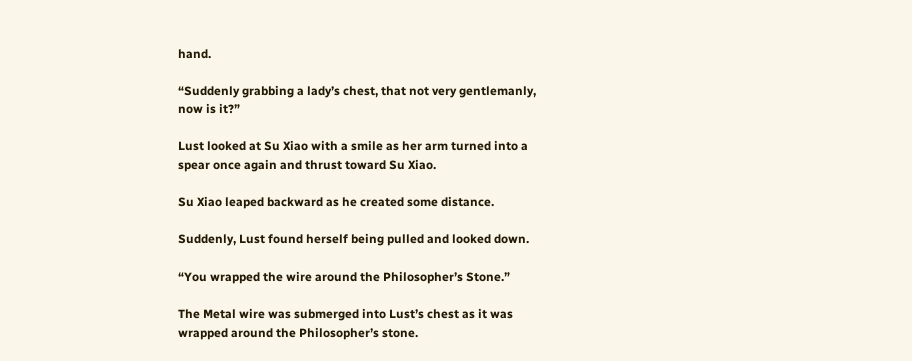hand.

“Suddenly grabbing a lady’s chest, that not very gentlemanly, now is it?”

Lust looked at Su Xiao with a smile as her arm turned into a spear once again and thrust toward Su Xiao.

Su Xiao leaped backward as he created some distance.

Suddenly, Lust found herself being pulled and looked down.

“You wrapped the wire around the Philosopher’s Stone.”

The Metal wire was submerged into Lust’s chest as it was wrapped around the Philosopher’s stone.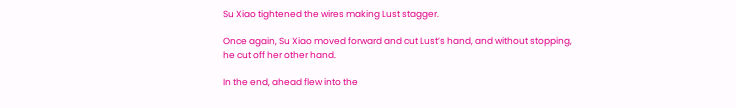Su Xiao tightened the wires making Lust stagger.

Once again, Su Xiao moved forward and cut Lust’s hand, and without stopping, he cut off her other hand.

In the end, ahead flew into the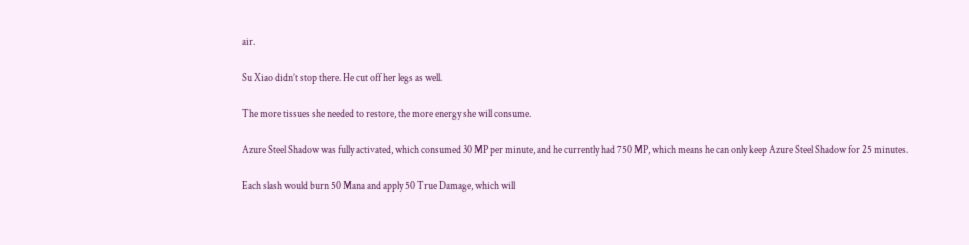air.

Su Xiao didn’t stop there. He cut off her legs as well.

The more tissues she needed to restore, the more energy she will consume.

Azure Steel Shadow was fully activated, which consumed 30 MP per minute, and he currently had 750 MP, which means he can only keep Azure Steel Shadow for 25 minutes.

Each slash would burn 50 Mana and apply 50 True Damage, which will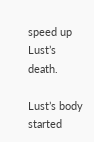speed up Lust’s death.

Lust’s body started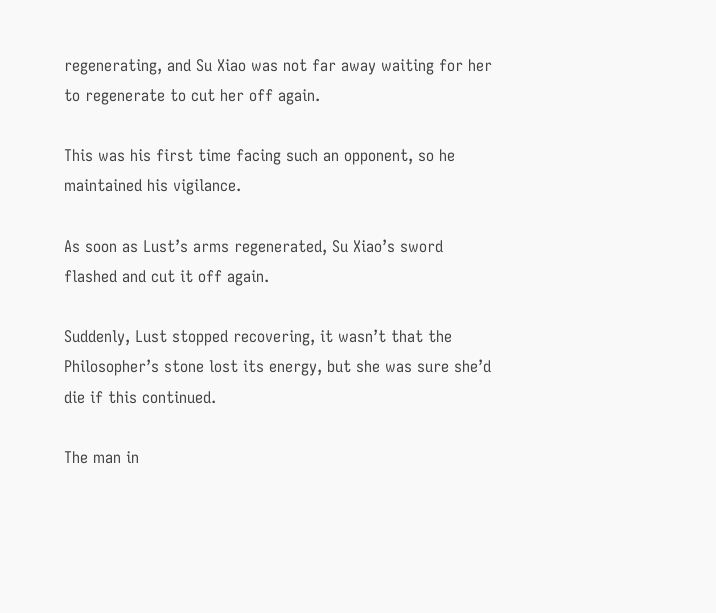regenerating, and Su Xiao was not far away waiting for her to regenerate to cut her off again.

This was his first time facing such an opponent, so he maintained his vigilance.

As soon as Lust’s arms regenerated, Su Xiao’s sword flashed and cut it off again.

Suddenly, Lust stopped recovering, it wasn’t that the Philosopher’s stone lost its energy, but she was sure she’d die if this continued.

The man in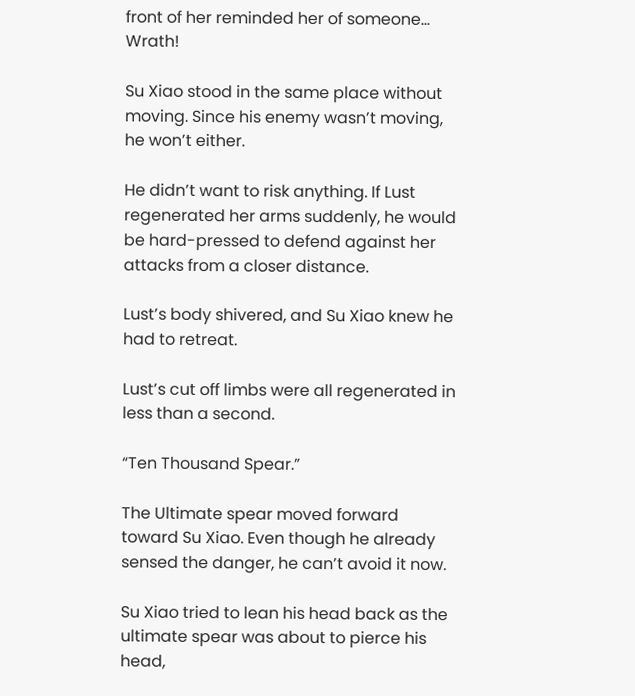front of her reminded her of someone… Wrath!

Su Xiao stood in the same place without moving. Since his enemy wasn’t moving, he won’t either.

He didn’t want to risk anything. If Lust regenerated her arms suddenly, he would be hard-pressed to defend against her attacks from a closer distance.

Lust’s body shivered, and Su Xiao knew he had to retreat.

Lust’s cut off limbs were all regenerated in less than a second.

“Ten Thousand Spear.”

The Ultimate spear moved forward toward Su Xiao. Even though he already sensed the danger, he can’t avoid it now.

Su Xiao tried to lean his head back as the ultimate spear was about to pierce his head,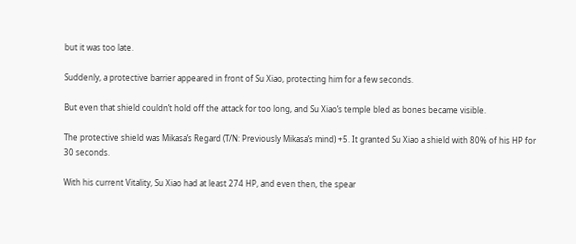but it was too late.

Suddenly, a protective barrier appeared in front of Su Xiao, protecting him for a few seconds.

But even that shield couldn’t hold off the attack for too long, and Su Xiao’s temple bled as bones became visible.

The protective shield was Mikasa’s Regard (T/N: Previously Mikasa’s mind) +5. It granted Su Xiao a shield with 80% of his HP for 30 seconds.

With his current Vitality, Su Xiao had at least 274 HP, and even then, the spear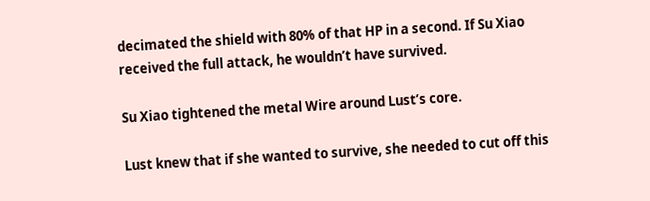decimated the shield with 80% of that HP in a second. If Su Xiao received the full attack, he wouldn’t have survived.

Su Xiao tightened the metal Wire around Lust’s core.

Lust knew that if she wanted to survive, she needed to cut off this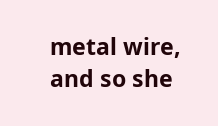metal wire, and so she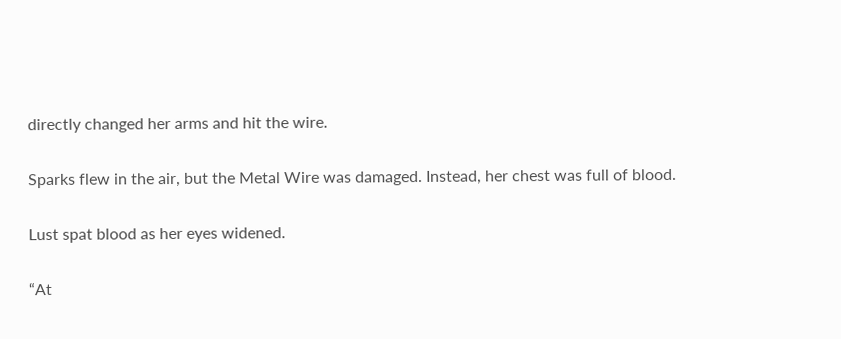directly changed her arms and hit the wire.

Sparks flew in the air, but the Metal Wire was damaged. Instead, her chest was full of blood.

Lust spat blood as her eyes widened.

“At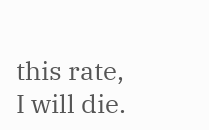this rate, I will die.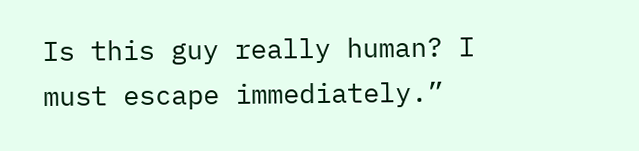Is this guy really human? I must escape immediately.”